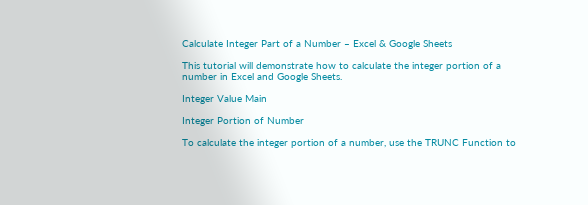Calculate Integer Part of a Number – Excel & Google Sheets

This tutorial will demonstrate how to calculate the integer portion of a number in Excel and Google Sheets.

Integer Value Main

Integer Portion of Number

To calculate the integer portion of a number, use the TRUNC Function to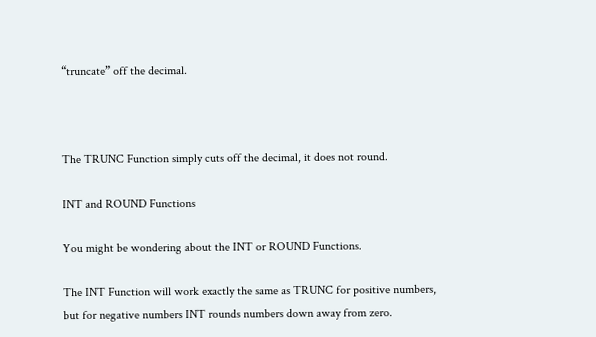“truncate” off the decimal.



The TRUNC Function simply cuts off the decimal, it does not round.

INT and ROUND Functions

You might be wondering about the INT or ROUND Functions.

The INT Function will work exactly the same as TRUNC for positive numbers, but for negative numbers INT rounds numbers down away from zero.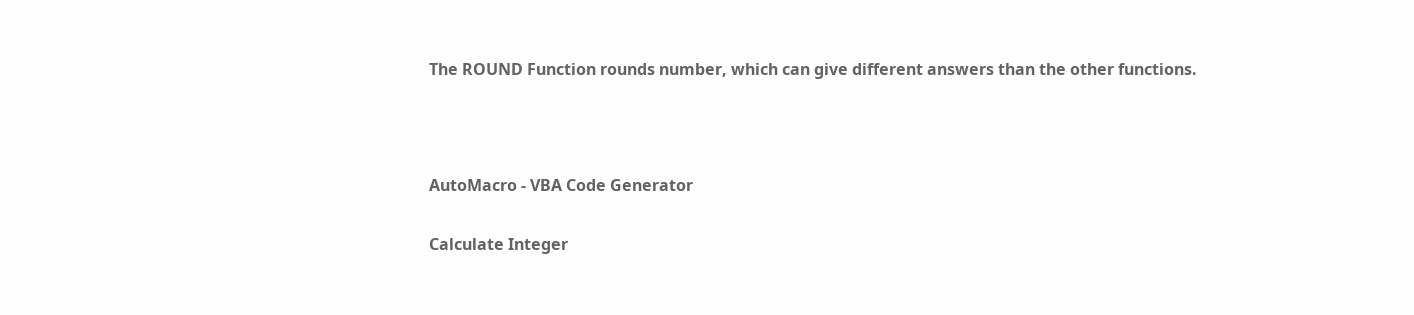The ROUND Function rounds number, which can give different answers than the other functions.



AutoMacro - VBA Code Generator

Calculate Integer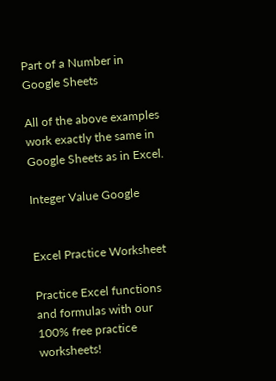Part of a Number in Google Sheets

All of the above examples work exactly the same in Google Sheets as in Excel.

Integer Value Google


Excel Practice Worksheet

Practice Excel functions and formulas with our 100% free practice worksheets!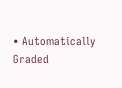• Automatically Graded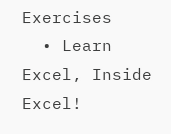Exercises
  • Learn Excel, Inside Excel!